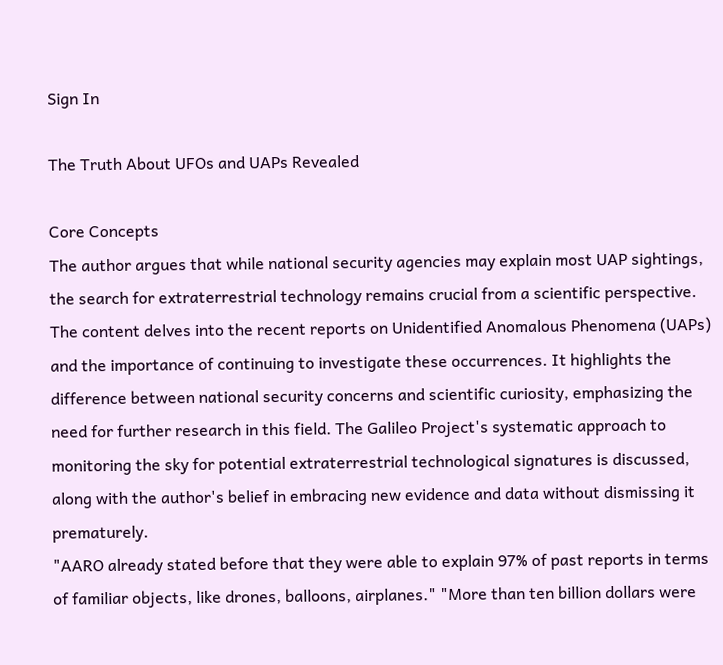Sign In

The Truth About UFOs and UAPs Revealed

Core Concepts
The author argues that while national security agencies may explain most UAP sightings, the search for extraterrestrial technology remains crucial from a scientific perspective.
The content delves into the recent reports on Unidentified Anomalous Phenomena (UAPs) and the importance of continuing to investigate these occurrences. It highlights the difference between national security concerns and scientific curiosity, emphasizing the need for further research in this field. The Galileo Project's systematic approach to monitoring the sky for potential extraterrestrial technological signatures is discussed, along with the author's belief in embracing new evidence and data without dismissing it prematurely.
"AARO already stated before that they were able to explain 97% of past reports in terms of familiar objects, like drones, balloons, airplanes." "More than ten billion dollars were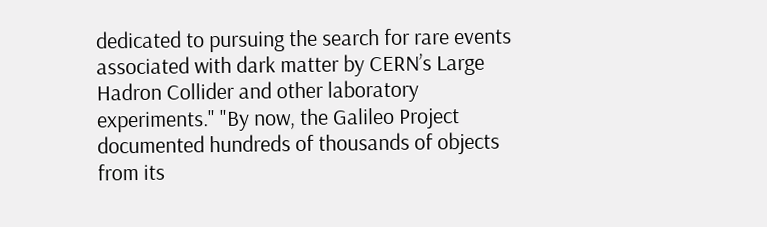dedicated to pursuing the search for rare events associated with dark matter by CERN’s Large Hadron Collider and other laboratory experiments." "By now, the Galileo Project documented hundreds of thousands of objects from its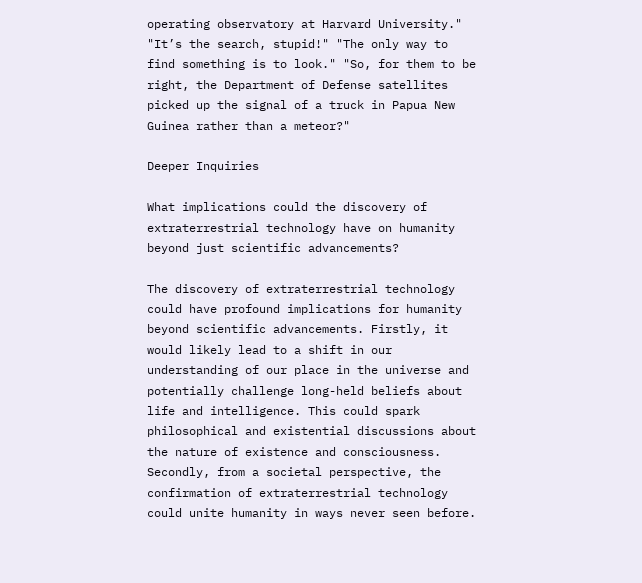operating observatory at Harvard University."
"It’s the search, stupid!" "The only way to find something is to look." "So, for them to be right, the Department of Defense satellites picked up the signal of a truck in Papua New Guinea rather than a meteor?"

Deeper Inquiries

What implications could the discovery of extraterrestrial technology have on humanity beyond just scientific advancements?

The discovery of extraterrestrial technology could have profound implications for humanity beyond scientific advancements. Firstly, it would likely lead to a shift in our understanding of our place in the universe and potentially challenge long-held beliefs about life and intelligence. This could spark philosophical and existential discussions about the nature of existence and consciousness. Secondly, from a societal perspective, the confirmation of extraterrestrial technology could unite humanity in ways never seen before.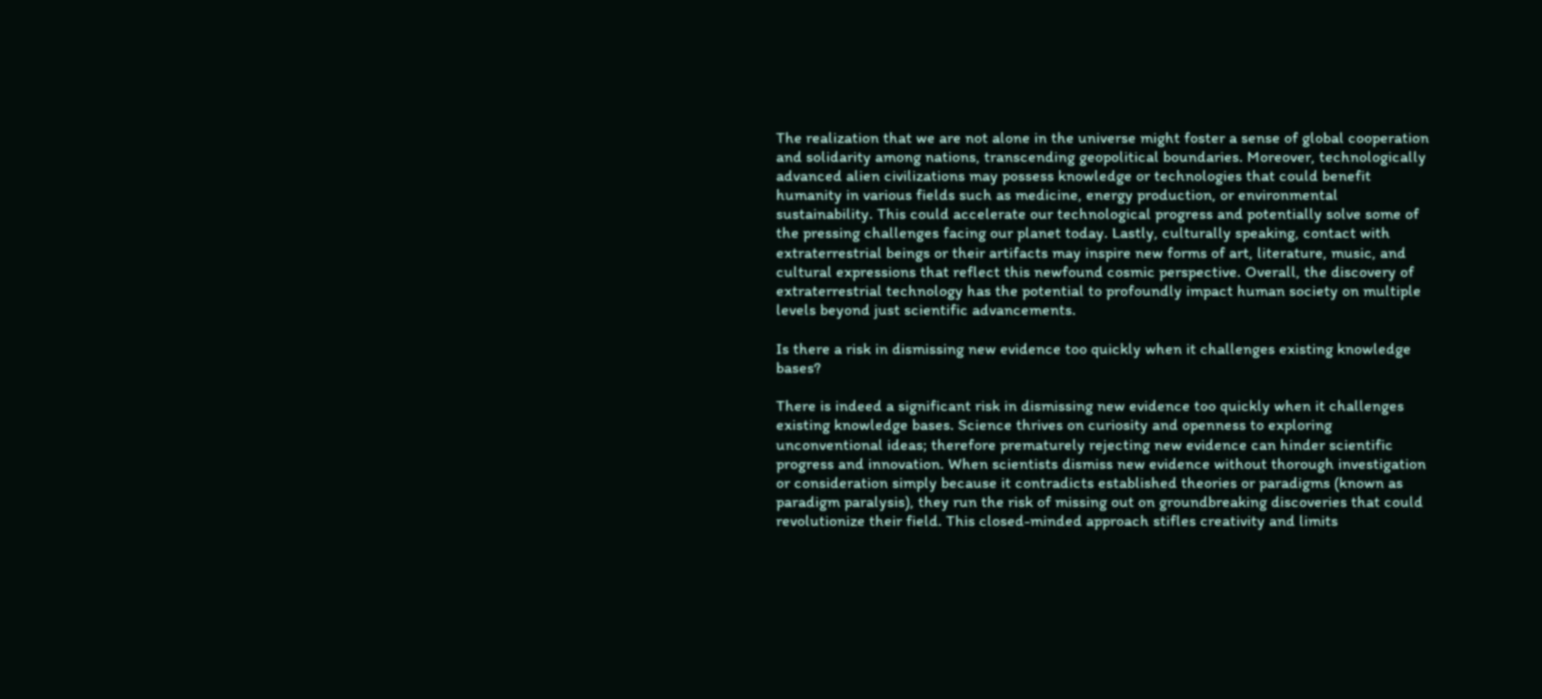The realization that we are not alone in the universe might foster a sense of global cooperation and solidarity among nations, transcending geopolitical boundaries. Moreover, technologically advanced alien civilizations may possess knowledge or technologies that could benefit humanity in various fields such as medicine, energy production, or environmental sustainability. This could accelerate our technological progress and potentially solve some of the pressing challenges facing our planet today. Lastly, culturally speaking, contact with extraterrestrial beings or their artifacts may inspire new forms of art, literature, music, and cultural expressions that reflect this newfound cosmic perspective. Overall, the discovery of extraterrestrial technology has the potential to profoundly impact human society on multiple levels beyond just scientific advancements.

Is there a risk in dismissing new evidence too quickly when it challenges existing knowledge bases?

There is indeed a significant risk in dismissing new evidence too quickly when it challenges existing knowledge bases. Science thrives on curiosity and openness to exploring unconventional ideas; therefore prematurely rejecting new evidence can hinder scientific progress and innovation. When scientists dismiss new evidence without thorough investigation or consideration simply because it contradicts established theories or paradigms (known as paradigm paralysis), they run the risk of missing out on groundbreaking discoveries that could revolutionize their field. This closed-minded approach stifles creativity and limits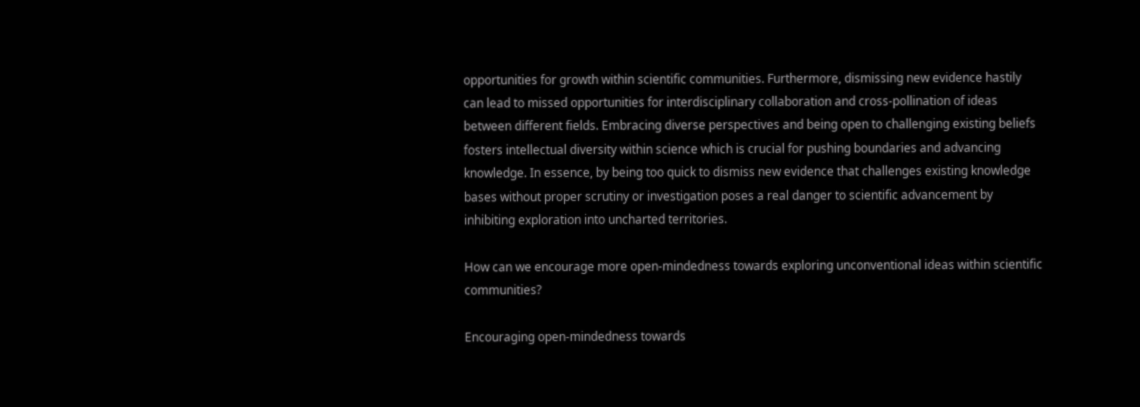opportunities for growth within scientific communities. Furthermore, dismissing new evidence hastily can lead to missed opportunities for interdisciplinary collaboration and cross-pollination of ideas between different fields. Embracing diverse perspectives and being open to challenging existing beliefs fosters intellectual diversity within science which is crucial for pushing boundaries and advancing knowledge. In essence, by being too quick to dismiss new evidence that challenges existing knowledge bases without proper scrutiny or investigation poses a real danger to scientific advancement by inhibiting exploration into uncharted territories.

How can we encourage more open-mindedness towards exploring unconventional ideas within scientific communities?

Encouraging open-mindedness towards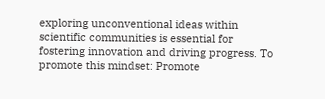exploring unconventional ideas within scientific communities is essential for fostering innovation and driving progress. To promote this mindset: Promote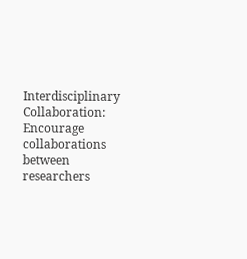Interdisciplinary Collaboration: Encourage collaborations between researchers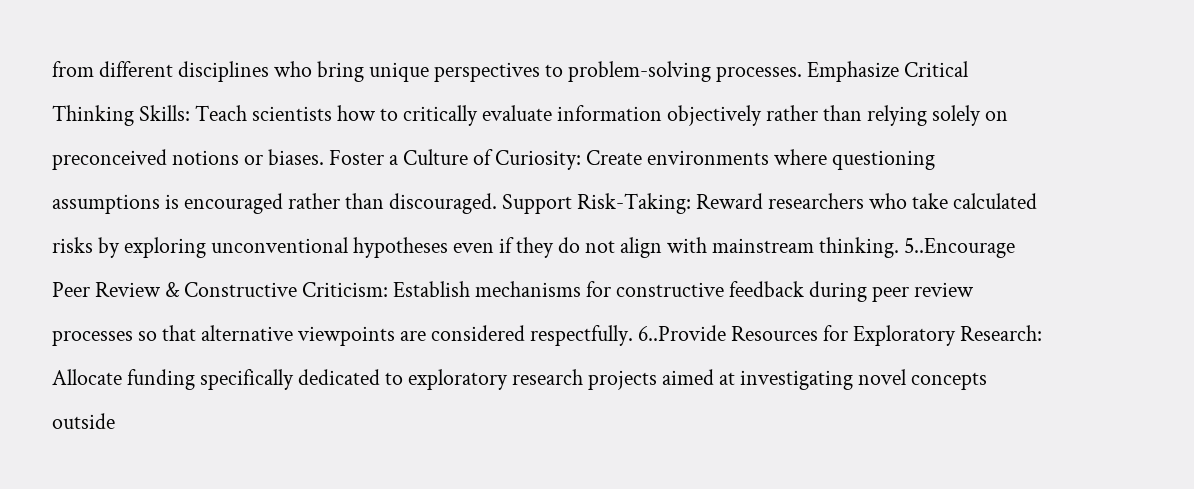from different disciplines who bring unique perspectives to problem-solving processes. Emphasize Critical Thinking Skills: Teach scientists how to critically evaluate information objectively rather than relying solely on preconceived notions or biases. Foster a Culture of Curiosity: Create environments where questioning assumptions is encouraged rather than discouraged. Support Risk-Taking: Reward researchers who take calculated risks by exploring unconventional hypotheses even if they do not align with mainstream thinking. 5..Encourage Peer Review & Constructive Criticism: Establish mechanisms for constructive feedback during peer review processes so that alternative viewpoints are considered respectfully. 6..Provide Resources for Exploratory Research: Allocate funding specifically dedicated to exploratory research projects aimed at investigating novel concepts outside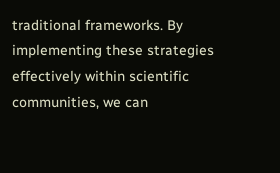traditional frameworks. By implementing these strategies effectively within scientific communities, we can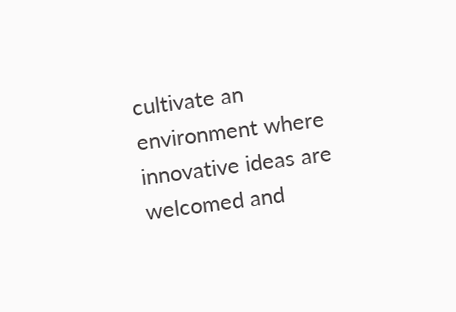cultivate an environment where innovative ideas are welcomed and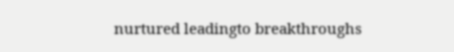nurtured leadingto breakthroughs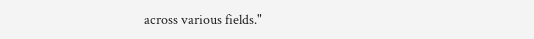across various fields."